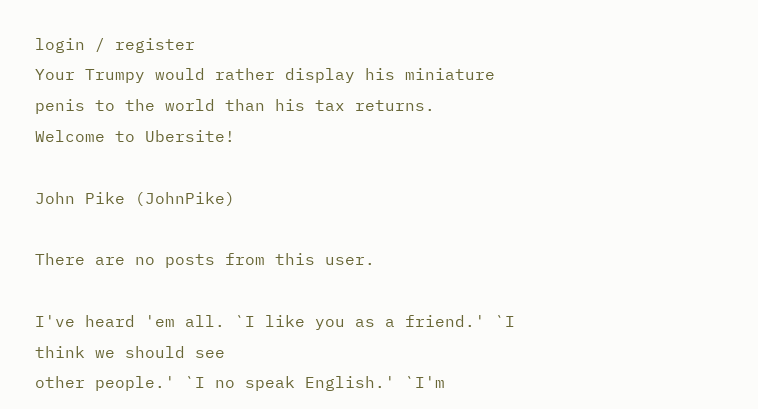login / register
Your Trumpy would rather display his miniature penis to the world than his tax returns.
Welcome to Ubersite!

John Pike (JohnPike)

There are no posts from this user.

I've heard 'em all. `I like you as a friend.' `I think we should see
other people.' `I no speak English.' `I'm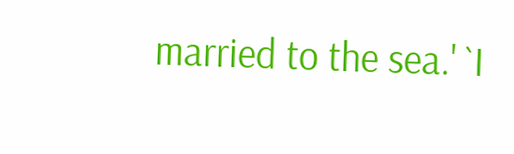married to the sea.' `I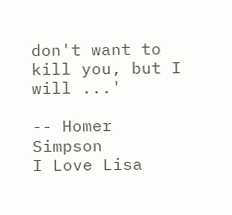don't want to kill you, but I will ...'

-- Homer Simpson
I Love Lisa